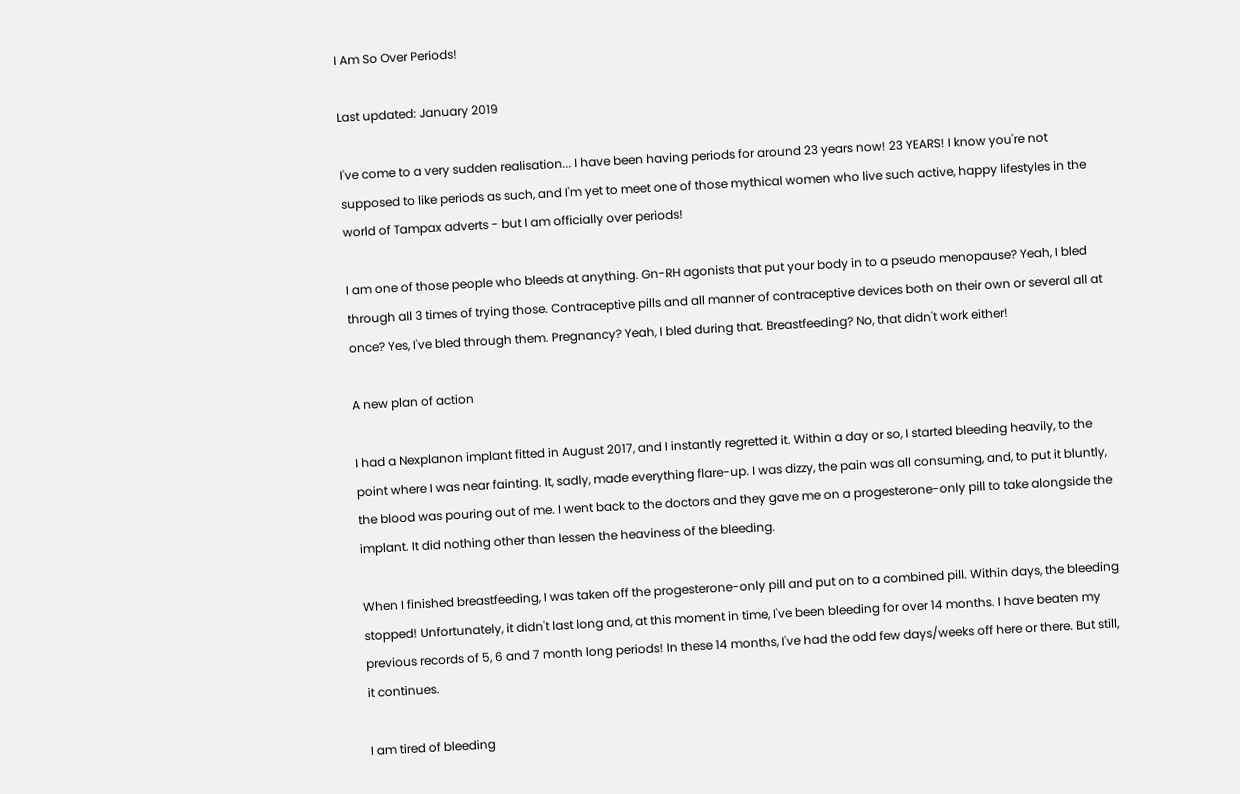I Am So Over Periods!

Last updated: January 2019

I've come to a very sudden realisation... I have been having periods for around 23 years now! 23 YEARS! I know you're not supposed to like periods as such, and I'm yet to meet one of those mythical women who live such active, happy lifestyles in the world of Tampax adverts - but I am officially over periods!

I am one of those people who bleeds at anything. Gn-RH agonists that put your body in to a pseudo menopause? Yeah, I bled through all 3 times of trying those. Contraceptive pills and all manner of contraceptive devices both on their own or several all at once? Yes, I've bled through them. Pregnancy? Yeah, I bled during that. Breastfeeding? No, that didn't work either!

A new plan of action

I had a Nexplanon implant fitted in August 2017, and I instantly regretted it. Within a day or so, I started bleeding heavily, to the point where I was near fainting. It, sadly, made everything flare-up. I was dizzy, the pain was all consuming, and, to put it bluntly, the blood was pouring out of me. I went back to the doctors and they gave me on a progesterone-only pill to take alongside the implant. It did nothing other than lessen the heaviness of the bleeding.

When I finished breastfeeding, I was taken off the progesterone-only pill and put on to a combined pill. Within days, the bleeding stopped! Unfortunately, it didn't last long and, at this moment in time, I've been bleeding for over 14 months. I have beaten my previous records of 5, 6 and 7 month long periods! In these 14 months, I've had the odd few days/weeks off here or there. But still, it continues.

I am tired of bleeding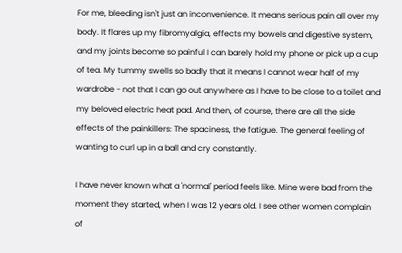For me, bleeding isn't just an inconvenience. It means serious pain all over my body. It flares up my fibromyalgia, effects my bowels and digestive system, and my joints become so painful I can barely hold my phone or pick up a cup of tea. My tummy swells so badly that it means I cannot wear half of my wardrobe - not that I can go out anywhere as I have to be close to a toilet and my beloved electric heat pad. And then, of course, there are all the side effects of the painkillers: The spaciness, the fatigue. The general feeling of wanting to curl up in a ball and cry constantly.

I have never known what a 'normal' period feels like. Mine were bad from the moment they started, when I was 12 years old. I see other women complain of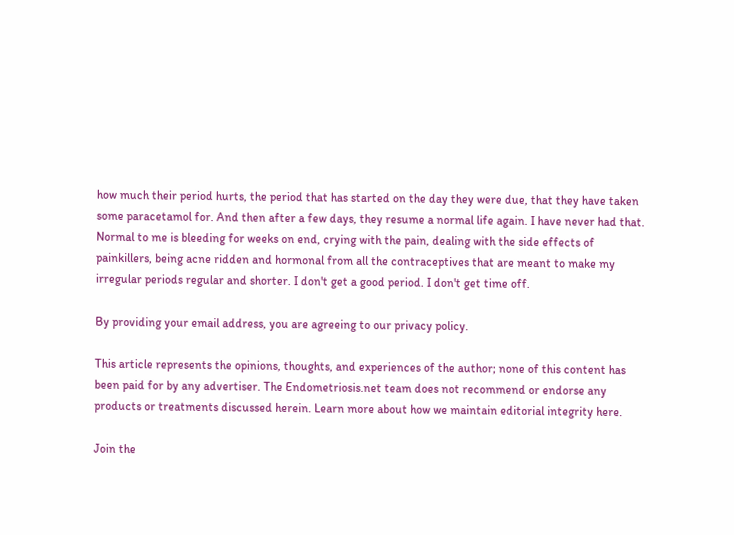how much their period hurts, the period that has started on the day they were due, that they have taken some paracetamol for. And then after a few days, they resume a normal life again. I have never had that. Normal to me is bleeding for weeks on end, crying with the pain, dealing with the side effects of painkillers, being acne ridden and hormonal from all the contraceptives that are meant to make my irregular periods regular and shorter. I don't get a good period. I don't get time off.

By providing your email address, you are agreeing to our privacy policy.

This article represents the opinions, thoughts, and experiences of the author; none of this content has been paid for by any advertiser. The Endometriosis.net team does not recommend or endorse any products or treatments discussed herein. Learn more about how we maintain editorial integrity here.

Join the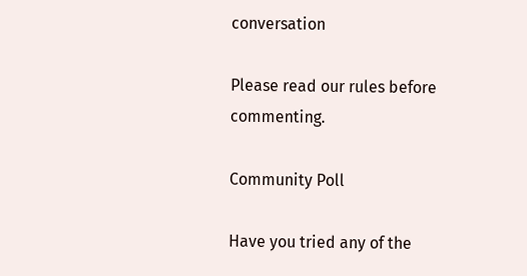conversation

Please read our rules before commenting.

Community Poll

Have you tried any of the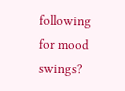following for mood swings?